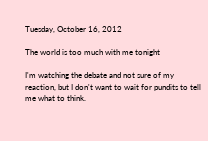Tuesday, October 16, 2012

The world is too much with me tonight

I'm watching the debate and not sure of my reaction, but I don't want to wait for pundits to tell me what to think.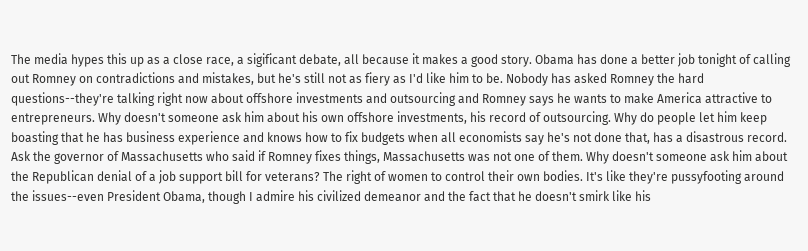The media hypes this up as a close race, a sigificant debate, all because it makes a good story. Obama has done a better job tonight of calling out Romney on contradictions and mistakes, but he's still not as fiery as I'd like him to be. Nobody has asked Romney the hard questions--they're talking right now about offshore investments and outsourcing and Romney says he wants to make America attractive to entrepreneurs. Why doesn't someone ask him about his own offshore investments, his record of outsourcing. Why do people let him keep boasting that he has business experience and knows how to fix budgets when all economists say he's not done that, has a disastrous record. Ask the governor of Massachusetts who said if Romney fixes things, Massachusetts was not one of them. Why doesn't someone ask him about the Republican denial of a job support bill for veterans? The right of women to control their own bodies. It's like they're pussyfooting around the issues--even President Obama, though I admire his civilized demeanor and the fact that he doesn't smirk like his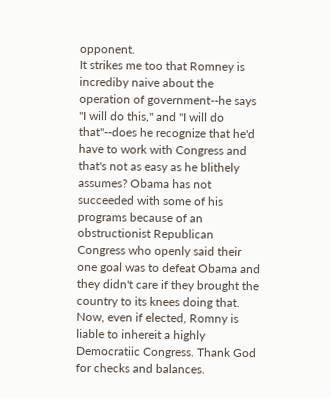opponent.
It strikes me too that Romney is incrediby naive about the operation of government--he says "I will do this," and "I will do that"--does he recognize that he'd have to work with Congress and that's not as easy as he blithely assumes? Obama has not succeeded with some of his programs because of an obstructionist Republican Congress who openly said their one goal was to defeat Obama and they didn't care if they brought the country to its knees doing that. Now, even if elected, Romny is liable to inhereit a highly Democratiic Congress. Thank God for checks and balances.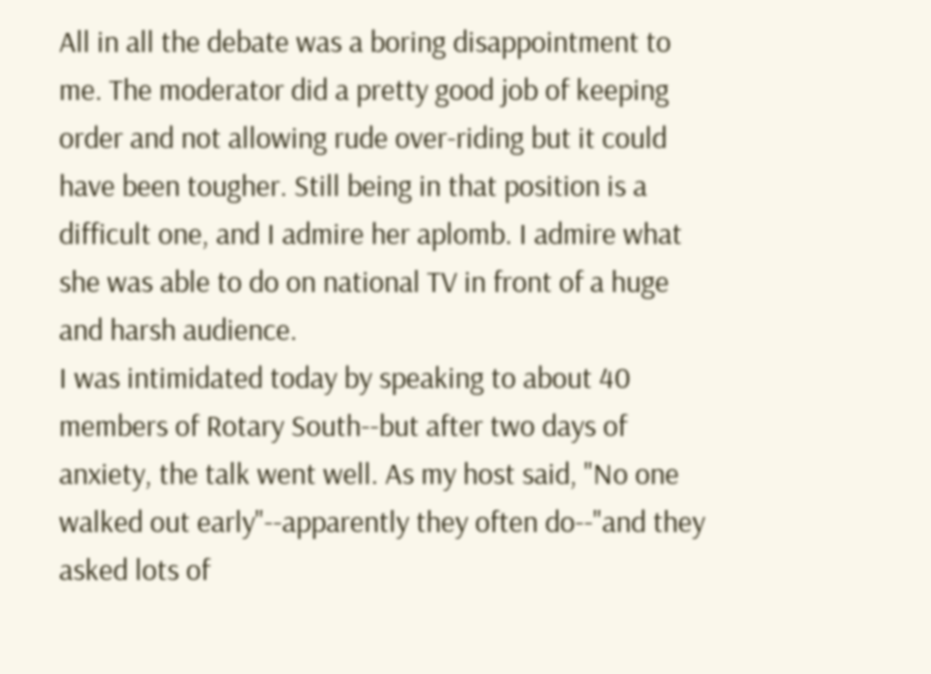All in all the debate was a boring disappointment to me. The moderator did a pretty good job of keeping order and not allowing rude over-riding but it could have been tougher. Still being in that position is a difficult one, and I admire her aplomb. I admire what she was able to do on national TV in front of a huge and harsh audience.
I was intimidated today by speaking to about 40 members of Rotary South--but after two days of anxiety, the talk went well. As my host said, "No one walked out early"--apparently they often do--"and they asked lots of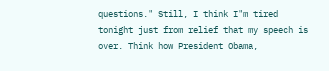questions." Still, I think I"m tired tonight just from relief that my speech is over. Think how President Obama,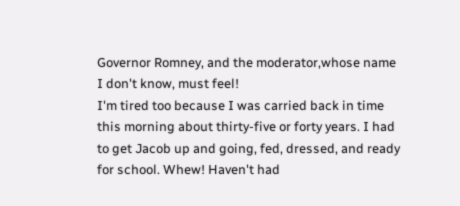Governor Romney, and the moderator,whose name I don't know, must feel!
I'm tired too because I was carried back in time this morning about thirty-five or forty years. I had to get Jacob up and going, fed, dressed, and ready for school. Whew! Haven't had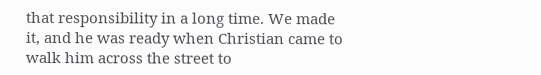that responsibility in a long time. We made it, and he was ready when Christian came to walk him across the street to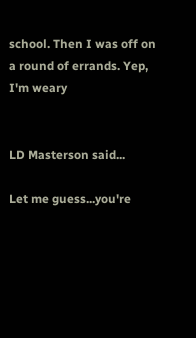school. Then I was off on a round of errands. Yep, I'm weary


LD Masterson said...

Let me guess...you're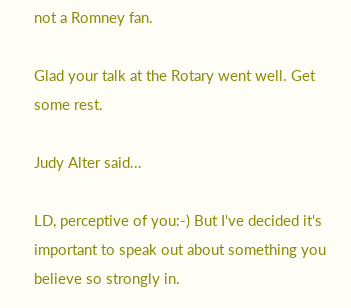not a Romney fan.

Glad your talk at the Rotary went well. Get some rest.

Judy Alter said...

LD, perceptive of you:-) But I've decided it's important to speak out about something you believe so strongly in.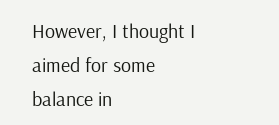However, I thought I aimed for some balance in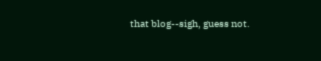that blog--sigh, guess not.